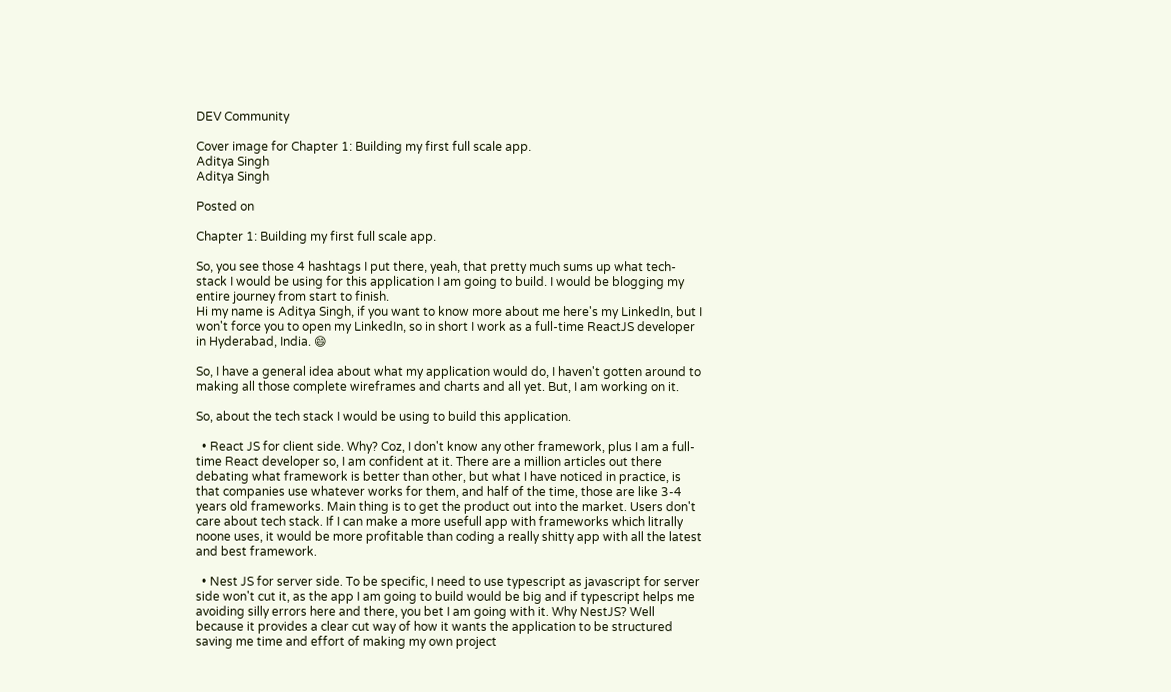DEV Community

Cover image for Chapter 1: Building my first full scale app.
Aditya Singh
Aditya Singh

Posted on

Chapter 1: Building my first full scale app.

So, you see those 4 hashtags I put there, yeah, that pretty much sums up what tech-stack I would be using for this application I am going to build. I would be blogging my entire journey from start to finish.
Hi my name is Aditya Singh, if you want to know more about me here's my LinkedIn, but I won't force you to open my LinkedIn, so in short I work as a full-time ReactJS developer in Hyderabad, India. 😄

So, I have a general idea about what my application would do, I haven't gotten around to making all those complete wireframes and charts and all yet. But, I am working on it.

So, about the tech stack I would be using to build this application.

  • React JS for client side. Why? Coz, I don't know any other framework, plus I am a full-time React developer so, I am confident at it. There are a million articles out there debating what framework is better than other, but what I have noticed in practice, is that companies use whatever works for them, and half of the time, those are like 3-4 years old frameworks. Main thing is to get the product out into the market. Users don't care about tech stack. If I can make a more usefull app with frameworks which litrally noone uses, it would be more profitable than coding a really shitty app with all the latest and best framework.

  • Nest JS for server side. To be specific, I need to use typescript as javascript for server side won't cut it, as the app I am going to build would be big and if typescript helps me avoiding silly errors here and there, you bet I am going with it. Why NestJS? Well because it provides a clear cut way of how it wants the application to be structured saving me time and effort of making my own project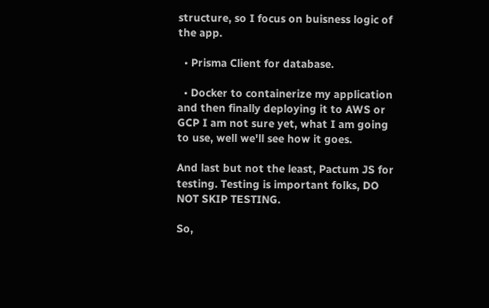structure, so I focus on buisness logic of the app.

  • Prisma Client for database.

  • Docker to containerize my application and then finally deploying it to AWS or GCP I am not sure yet, what I am going to use, well we'll see how it goes.

And last but not the least, Pactum JS for testing. Testing is important folks, DO NOT SKIP TESTING.

So,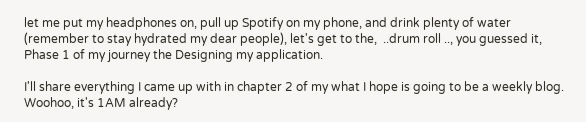let me put my headphones on, pull up Spotify on my phone, and drink plenty of water (remember to stay hydrated my dear people), let's get to the,  ..drum roll .., you guessed it, Phase 1 of my journey the Designing my application.

I'll share everything I came up with in chapter 2 of my what I hope is going to be a weekly blog. Woohoo, it's 1AM already?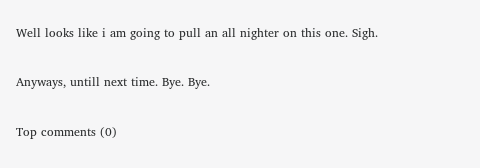Well looks like i am going to pull an all nighter on this one. Sigh.

Anyways, untill next time. Bye. Bye.

Top comments (0)